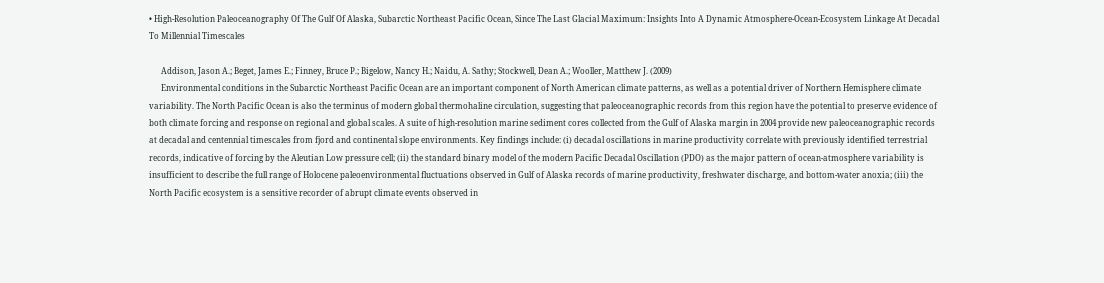• High-Resolution Paleoceanography Of The Gulf Of Alaska, Subarctic Northeast Pacific Ocean, Since The Last Glacial Maximum: Insights Into A Dynamic Atmosphere-Ocean-Ecosystem Linkage At Decadal To Millennial Timescales

      Addison, Jason A.; Beget, James E.; Finney, Bruce P.; Bigelow, Nancy H.; Naidu, A. Sathy; Stockwell, Dean A.; Wooller, Matthew J. (2009)
      Environmental conditions in the Subarctic Northeast Pacific Ocean are an important component of North American climate patterns, as well as a potential driver of Northern Hemisphere climate variability. The North Pacific Ocean is also the terminus of modern global thermohaline circulation, suggesting that paleoceanographic records from this region have the potential to preserve evidence of both climate forcing and response on regional and global scales. A suite of high-resolution marine sediment cores collected from the Gulf of Alaska margin in 2004 provide new paleoceanographic records at decadal and centennial timescales from fjord and continental slope environments. Key findings include: (i) decadal oscillations in marine productivity correlate with previously identified terrestrial records, indicative of forcing by the Aleutian Low pressure cell; (ii) the standard binary model of the modern Pacific Decadal Oscillation (PDO) as the major pattern of ocean-atmosphere variability is insufficient to describe the full range of Holocene paleoenvironmental fluctuations observed in Gulf of Alaska records of marine productivity, freshwater discharge, and bottom-water anoxia; (iii) the North Pacific ecosystem is a sensitive recorder of abrupt climate events observed in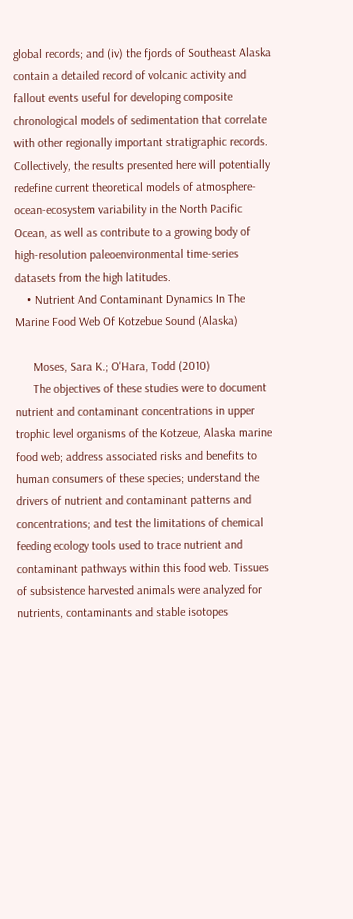global records; and (iv) the fjords of Southeast Alaska contain a detailed record of volcanic activity and fallout events useful for developing composite chronological models of sedimentation that correlate with other regionally important stratigraphic records. Collectively, the results presented here will potentially redefine current theoretical models of atmosphere-ocean-ecosystem variability in the North Pacific Ocean, as well as contribute to a growing body of high-resolution paleoenvironmental time-series datasets from the high latitudes.
    • Nutrient And Contaminant Dynamics In The Marine Food Web Of Kotzebue Sound (Alaska)

      Moses, Sara K.; O'Hara, Todd (2010)
      The objectives of these studies were to document nutrient and contaminant concentrations in upper trophic level organisms of the Kotzeue, Alaska marine food web; address associated risks and benefits to human consumers of these species; understand the drivers of nutrient and contaminant patterns and concentrations; and test the limitations of chemical feeding ecology tools used to trace nutrient and contaminant pathways within this food web. Tissues of subsistence harvested animals were analyzed for nutrients, contaminants and stable isotopes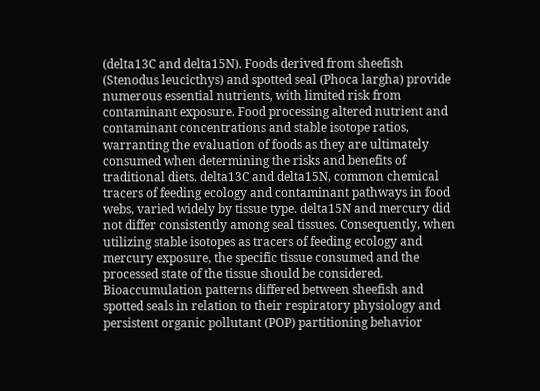(delta13C and delta15N). Foods derived from sheefish (Stenodus leucicthys) and spotted seal (Phoca largha) provide numerous essential nutrients, with limited risk from contaminant exposure. Food processing altered nutrient and contaminant concentrations and stable isotope ratios, warranting the evaluation of foods as they are ultimately consumed when determining the risks and benefits of traditional diets. delta13C and delta15N, common chemical tracers of feeding ecology and contaminant pathways in food webs, varied widely by tissue type. delta15N and mercury did not differ consistently among seal tissues. Consequently, when utilizing stable isotopes as tracers of feeding ecology and mercury exposure, the specific tissue consumed and the processed state of the tissue should be considered. Bioaccumulation patterns differed between sheefish and spotted seals in relation to their respiratory physiology and persistent organic pollutant (POP) partitioning behavior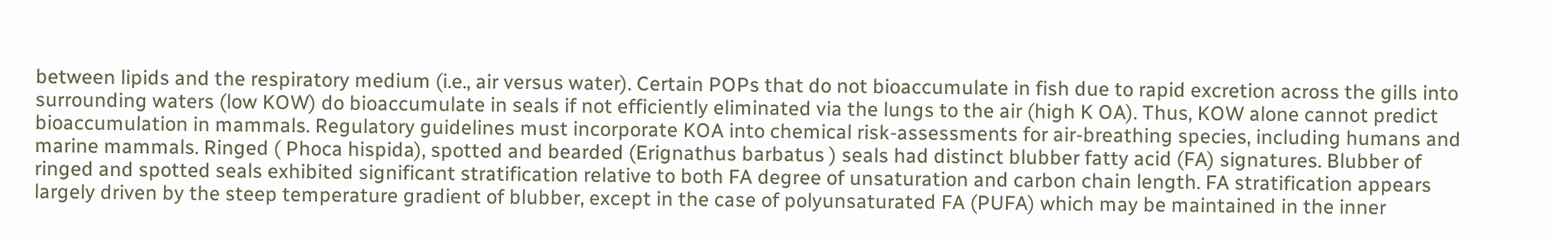between lipids and the respiratory medium (i.e., air versus water). Certain POPs that do not bioaccumulate in fish due to rapid excretion across the gills into surrounding waters (low KOW) do bioaccumulate in seals if not efficiently eliminated via the lungs to the air (high K OA). Thus, KOW alone cannot predict bioaccumulation in mammals. Regulatory guidelines must incorporate KOA into chemical risk-assessments for air-breathing species, including humans and marine mammals. Ringed ( Phoca hispida), spotted and bearded (Erignathus barbatus ) seals had distinct blubber fatty acid (FA) signatures. Blubber of ringed and spotted seals exhibited significant stratification relative to both FA degree of unsaturation and carbon chain length. FA stratification appears largely driven by the steep temperature gradient of blubber, except in the case of polyunsaturated FA (PUFA) which may be maintained in the inner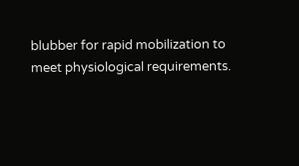blubber for rapid mobilization to meet physiological requirements.